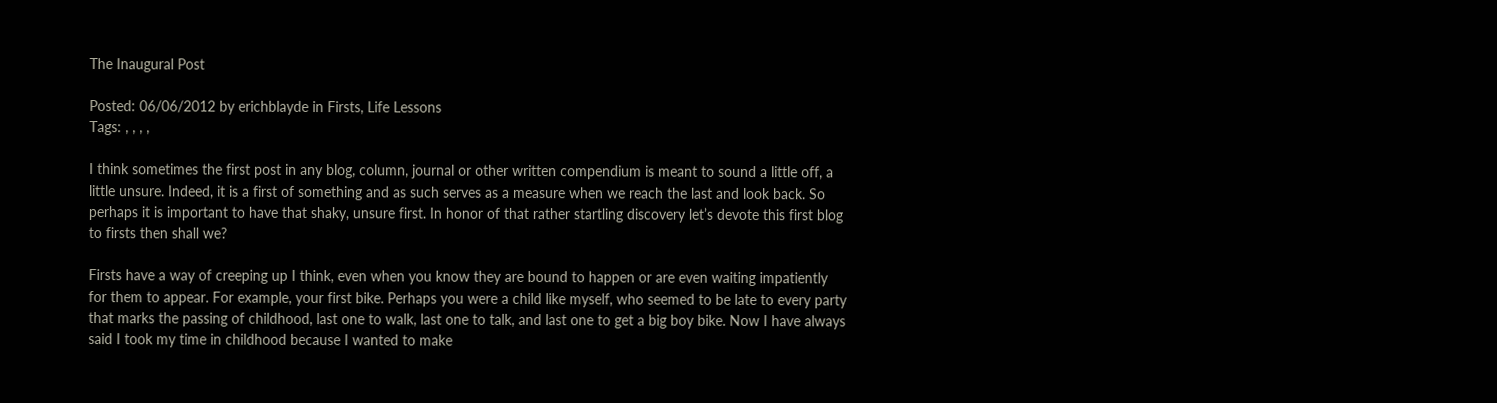The Inaugural Post

Posted: 06/06/2012 by erichblayde in Firsts, Life Lessons
Tags: , , , ,

I think sometimes the first post in any blog, column, journal or other written compendium is meant to sound a little off, a little unsure. Indeed, it is a first of something and as such serves as a measure when we reach the last and look back. So perhaps it is important to have that shaky, unsure first. In honor of that rather startling discovery let’s devote this first blog to firsts then shall we?

Firsts have a way of creeping up I think, even when you know they are bound to happen or are even waiting impatiently for them to appear. For example, your first bike. Perhaps you were a child like myself, who seemed to be late to every party that marks the passing of childhood, last one to walk, last one to talk, and last one to get a big boy bike. Now I have always said I took my time in childhood because I wanted to make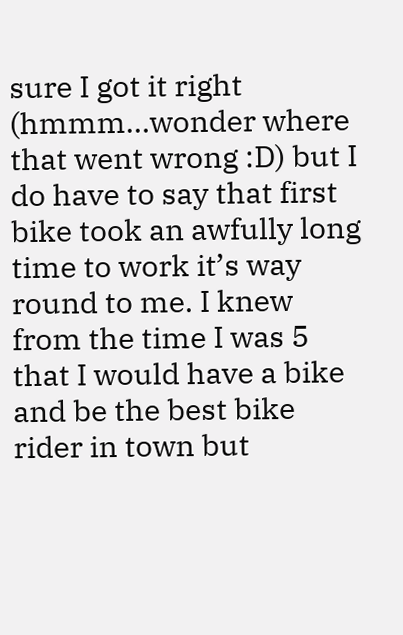sure I got it right (hmmm…wonder where that went wrong :D) but I do have to say that first bike took an awfully long time to work it’s way round to me. I knew from the time I was 5 that I would have a bike and be the best bike rider in town but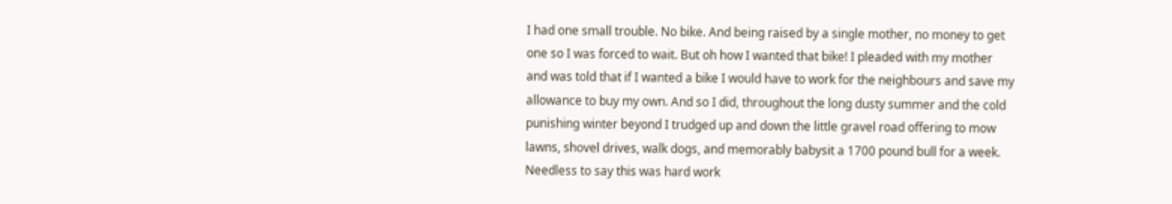I had one small trouble. No bike. And being raised by a single mother, no money to get one so I was forced to wait. But oh how I wanted that bike! I pleaded with my mother and was told that if I wanted a bike I would have to work for the neighbours and save my allowance to buy my own. And so I did, throughout the long dusty summer and the cold punishing winter beyond I trudged up and down the little gravel road offering to mow lawns, shovel drives, walk dogs, and memorably babysit a 1700 pound bull for a week. Needless to say this was hard work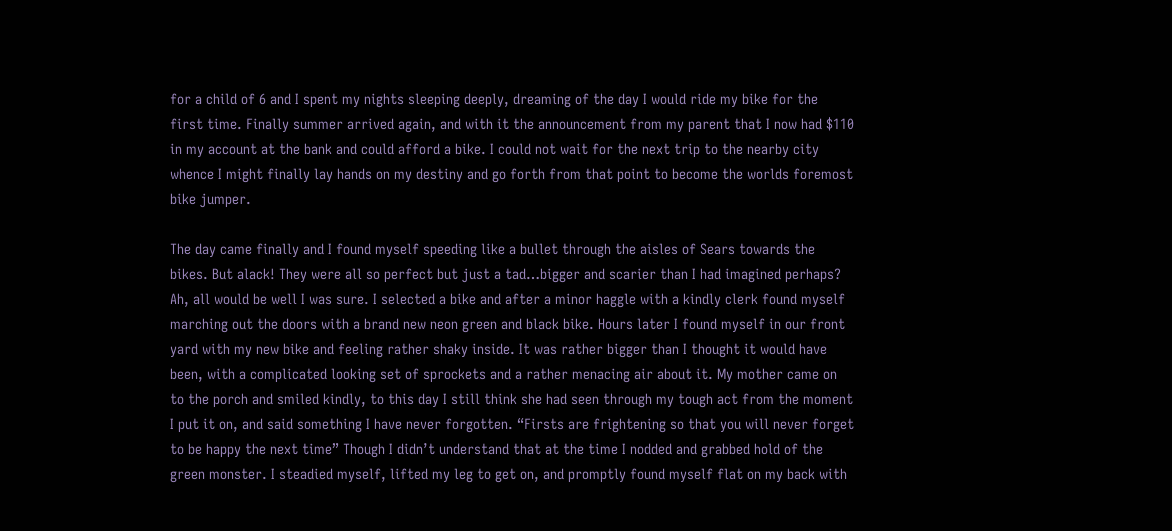for a child of 6 and I spent my nights sleeping deeply, dreaming of the day I would ride my bike for the first time. Finally summer arrived again, and with it the announcement from my parent that I now had $110 in my account at the bank and could afford a bike. I could not wait for the next trip to the nearby city whence I might finally lay hands on my destiny and go forth from that point to become the worlds foremost bike jumper.

The day came finally and I found myself speeding like a bullet through the aisles of Sears towards the bikes. But alack! They were all so perfect but just a tad…bigger and scarier than I had imagined perhaps? Ah, all would be well I was sure. I selected a bike and after a minor haggle with a kindly clerk found myself marching out the doors with a brand new neon green and black bike. Hours later I found myself in our front yard with my new bike and feeling rather shaky inside. It was rather bigger than I thought it would have been, with a complicated looking set of sprockets and a rather menacing air about it. My mother came on to the porch and smiled kindly, to this day I still think she had seen through my tough act from the moment I put it on, and said something I have never forgotten. “Firsts are frightening so that you will never forget to be happy the next time” Though I didn’t understand that at the time I nodded and grabbed hold of the green monster. I steadied myself, lifted my leg to get on, and promptly found myself flat on my back with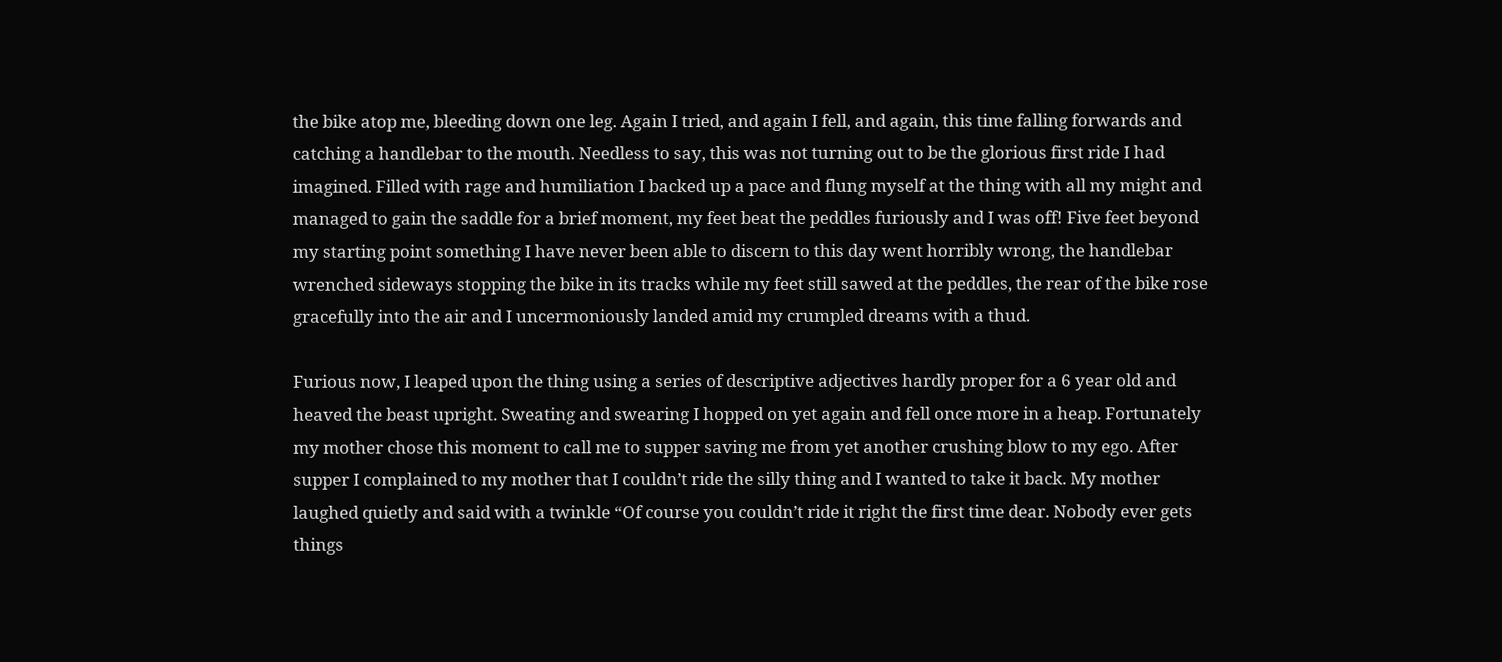the bike atop me, bleeding down one leg. Again I tried, and again I fell, and again, this time falling forwards and catching a handlebar to the mouth. Needless to say, this was not turning out to be the glorious first ride I had imagined. Filled with rage and humiliation I backed up a pace and flung myself at the thing with all my might and managed to gain the saddle for a brief moment, my feet beat the peddles furiously and I was off! Five feet beyond my starting point something I have never been able to discern to this day went horribly wrong, the handlebar wrenched sideways stopping the bike in its tracks while my feet still sawed at the peddles, the rear of the bike rose gracefully into the air and I uncermoniously landed amid my crumpled dreams with a thud.

Furious now, I leaped upon the thing using a series of descriptive adjectives hardly proper for a 6 year old and heaved the beast upright. Sweating and swearing I hopped on yet again and fell once more in a heap. Fortunately my mother chose this moment to call me to supper saving me from yet another crushing blow to my ego. After supper I complained to my mother that I couldn’t ride the silly thing and I wanted to take it back. My mother laughed quietly and said with a twinkle “Of course you couldn’t ride it right the first time dear. Nobody ever gets things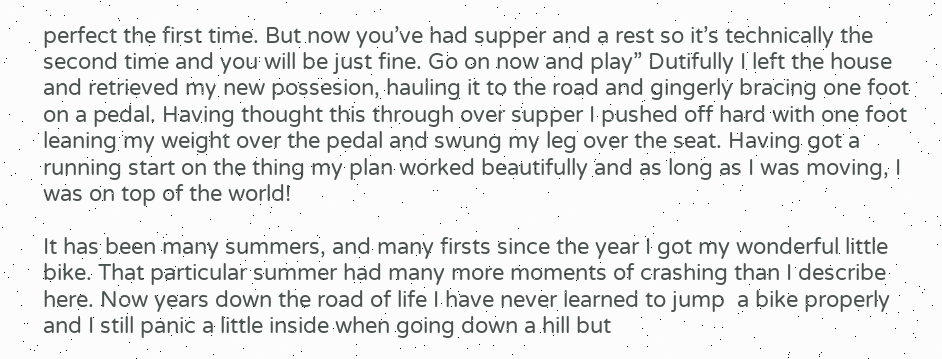perfect the first time. But now you’ve had supper and a rest so it’s technically the second time and you will be just fine. Go on now and play” Dutifully I left the house and retrieved my new possesion, hauling it to the road and gingerly bracing one foot on a pedal. Having thought this through over supper I pushed off hard with one foot leaning my weight over the pedal and swung my leg over the seat. Having got a running start on the thing my plan worked beautifully and as long as I was moving, I was on top of the world!

It has been many summers, and many firsts since the year I got my wonderful little bike. That particular summer had many more moments of crashing than I describe here. Now years down the road of life I have never learned to jump  a bike properly and I still panic a little inside when going down a hill but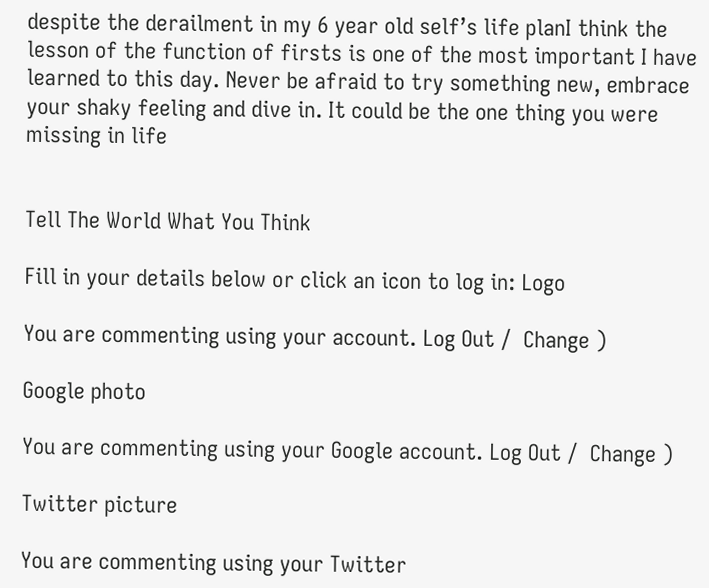despite the derailment in my 6 year old self’s life planI think the lesson of the function of firsts is one of the most important I have learned to this day. Never be afraid to try something new, embrace your shaky feeling and dive in. It could be the one thing you were missing in life


Tell The World What You Think

Fill in your details below or click an icon to log in: Logo

You are commenting using your account. Log Out /  Change )

Google photo

You are commenting using your Google account. Log Out /  Change )

Twitter picture

You are commenting using your Twitter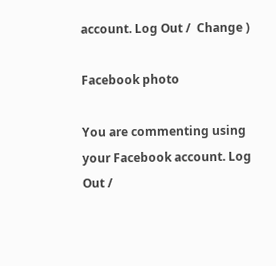account. Log Out /  Change )

Facebook photo

You are commenting using your Facebook account. Log Out /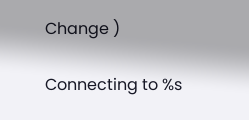Change )

Connecting to %s